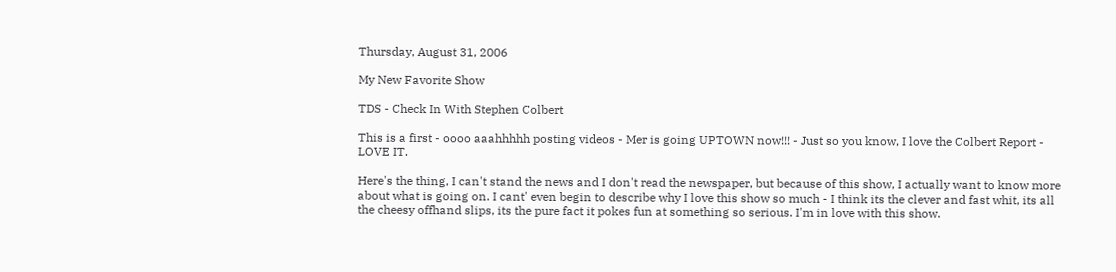Thursday, August 31, 2006

My New Favorite Show

TDS - Check In With Stephen Colbert

This is a first - oooo aaahhhhh posting videos - Mer is going UPTOWN now!!! - Just so you know, I love the Colbert Report - LOVE IT.

Here's the thing, I can't stand the news and I don't read the newspaper, but because of this show, I actually want to know more about what is going on. I cant' even begin to describe why I love this show so much - I think its the clever and fast whit, its all the cheesy offhand slips, its the pure fact it pokes fun at something so serious. I'm in love with this show.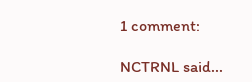1 comment:

NCTRNL said...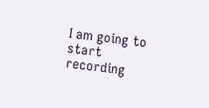I am going to start recording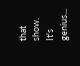that show. It's genius...